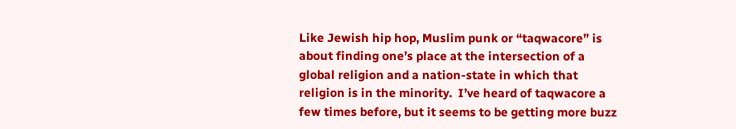Like Jewish hip hop, Muslim punk or “taqwacore” is about finding one’s place at the intersection of a global religion and a nation-state in which that religion is in the minority.  I’ve heard of taqwacore a few times before, but it seems to be getting more buzz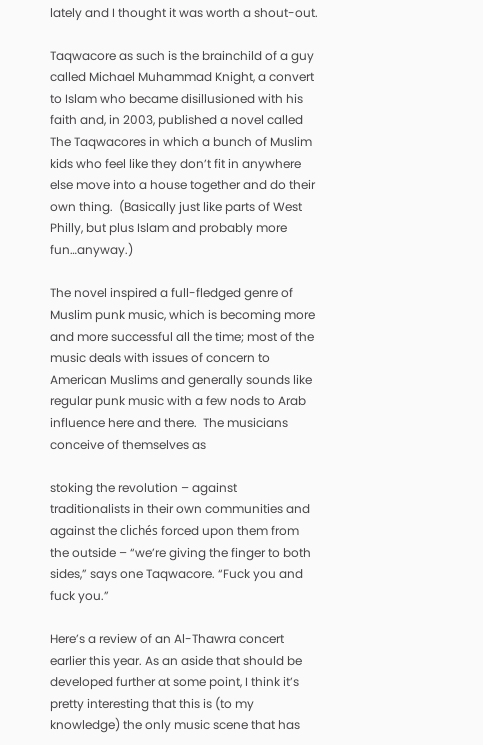lately and I thought it was worth a shout-out.

Taqwacore as such is the brainchild of a guy called Michael Muhammad Knight, a convert to Islam who became disillusioned with his faith and, in 2003, published a novel called The Taqwacores in which a bunch of Muslim kids who feel like they don’t fit in anywhere else move into a house together and do their own thing.  (Basically just like parts of West Philly, but plus Islam and probably more fun…anyway.)

The novel inspired a full-fledged genre of Muslim punk music, which is becoming more and more successful all the time; most of the music deals with issues of concern to American Muslims and generally sounds like regular punk music with a few nods to Arab influence here and there.  The musicians conceive of themselves as

stoking the revolution – against traditionalists in their own communities and against the clichés forced upon them from the outside – “we’re giving the finger to both sides,” says one Taqwacore. “Fuck you and fuck you.”

Here’s a review of an Al-Thawra concert earlier this year. As an aside that should be developed further at some point, I think it’s pretty interesting that this is (to my knowledge) the only music scene that has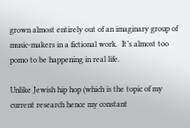grown almost entirely out of an imaginary group of music-makers in a fictional work.  It’s almost too pomo to be happening in real life.

Unlike Jewish hip hop (which is the topic of my current research hence my constant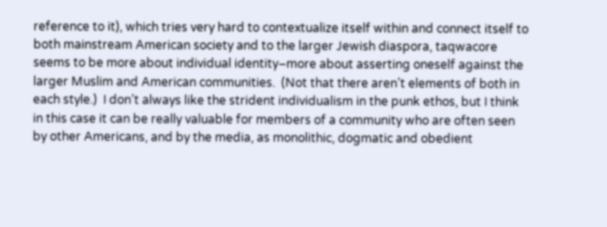reference to it), which tries very hard to contextualize itself within and connect itself to both mainstream American society and to the larger Jewish diaspora, taqwacore seems to be more about individual identity–more about asserting oneself against the larger Muslim and American communities.  (Not that there aren’t elements of both in each style.)  I don’t always like the strident individualism in the punk ethos, but I think in this case it can be really valuable for members of a community who are often seen by other Americans, and by the media, as monolithic, dogmatic and obedient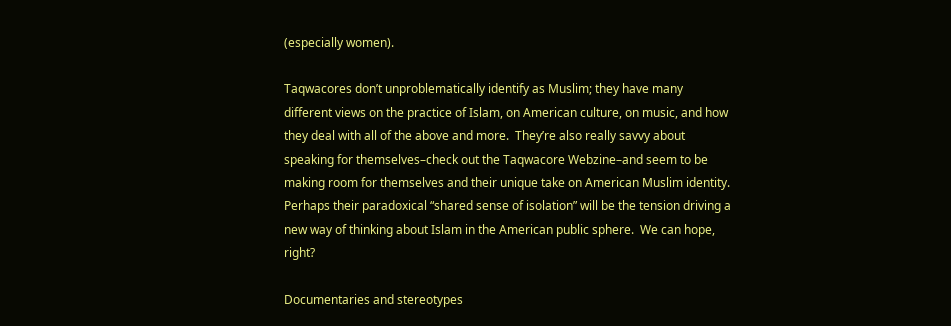(especially women).

Taqwacores don’t unproblematically identify as Muslim; they have many different views on the practice of Islam, on American culture, on music, and how they deal with all of the above and more.  They’re also really savvy about speaking for themselves–check out the Taqwacore Webzine–and seem to be making room for themselves and their unique take on American Muslim identity.  Perhaps their paradoxical “shared sense of isolation” will be the tension driving a new way of thinking about Islam in the American public sphere.  We can hope, right?

Documentaries and stereotypes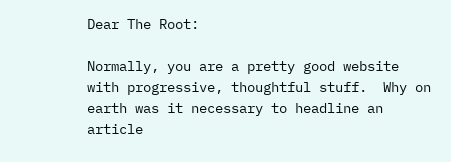Dear The Root:

Normally, you are a pretty good website with progressive, thoughtful stuff.  Why on earth was it necessary to headline an article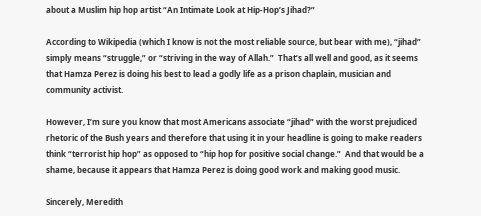about a Muslim hip hop artist “An Intimate Look at Hip-Hop’s Jihad?”

According to Wikipedia (which I know is not the most reliable source, but bear with me), “jihad” simply means “struggle,” or “striving in the way of Allah.”  That’s all well and good, as it seems that Hamza Perez is doing his best to lead a godly life as a prison chaplain, musician and community activist.

However, I’m sure you know that most Americans associate “jihad” with the worst prejudiced rhetoric of the Bush years and therefore that using it in your headline is going to make readers think “terrorist hip hop” as opposed to “hip hop for positive social change.”  And that would be a shame, because it appears that Hamza Perez is doing good work and making good music.

Sincerely, Meredith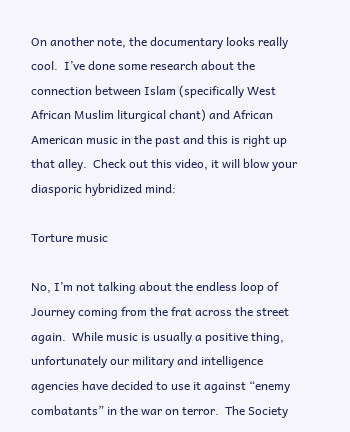On another note, the documentary looks really cool.  I’ve done some research about the connection between Islam (specifically West African Muslim liturgical chant) and African American music in the past and this is right up that alley.  Check out this video, it will blow your diasporic hybridized mind:

Torture music

No, I’m not talking about the endless loop of Journey coming from the frat across the street again.  While music is usually a positive thing, unfortunately our military and intelligence agencies have decided to use it against “enemy combatants” in the war on terror.  The Society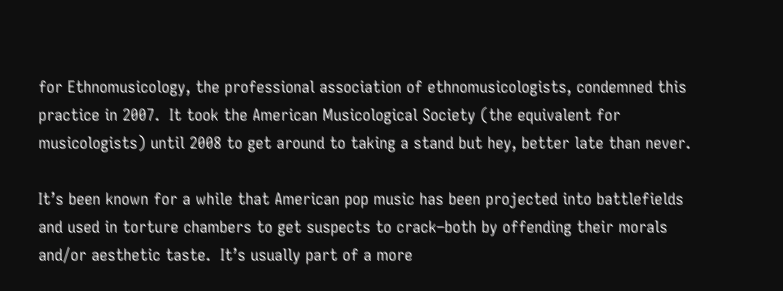for Ethnomusicology, the professional association of ethnomusicologists, condemned this practice in 2007.  It took the American Musicological Society (the equivalent for musicologists) until 2008 to get around to taking a stand but hey, better late than never.

It’s been known for a while that American pop music has been projected into battlefields and used in torture chambers to get suspects to crack–both by offending their morals and/or aesthetic taste.  It’s usually part of a more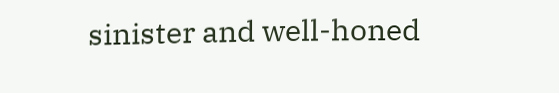sinister and well-honed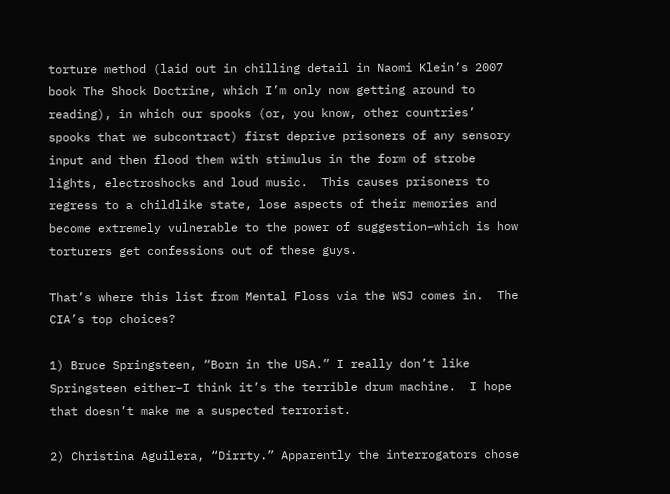torture method (laid out in chilling detail in Naomi Klein’s 2007 book The Shock Doctrine, which I’m only now getting around to reading), in which our spooks (or, you know, other countries’ spooks that we subcontract) first deprive prisoners of any sensory input and then flood them with stimulus in the form of strobe lights, electroshocks and loud music.  This causes prisoners to regress to a childlike state, lose aspects of their memories and become extremely vulnerable to the power of suggestion–which is how torturers get confessions out of these guys.

That’s where this list from Mental Floss via the WSJ comes in.  The CIA’s top choices?

1) Bruce Springsteen, “Born in the USA.” I really don’t like Springsteen either–I think it’s the terrible drum machine.  I hope that doesn’t make me a suspected terrorist.

2) Christina Aguilera, “Dirrty.” Apparently the interrogators chose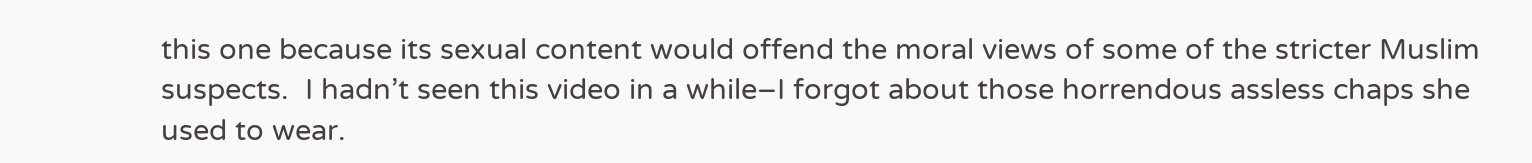this one because its sexual content would offend the moral views of some of the stricter Muslim suspects.  I hadn’t seen this video in a while–I forgot about those horrendous assless chaps she used to wear.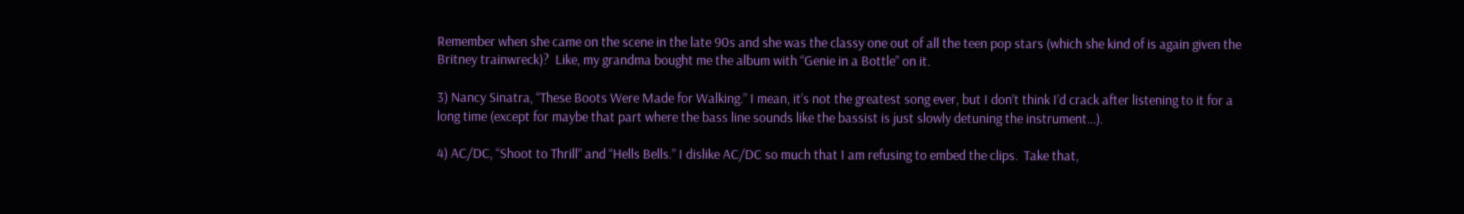Remember when she came on the scene in the late 90s and she was the classy one out of all the teen pop stars (which she kind of is again given the Britney trainwreck)?  Like, my grandma bought me the album with “Genie in a Bottle” on it.

3) Nancy Sinatra, “These Boots Were Made for Walking.” I mean, it’s not the greatest song ever, but I don’t think I’d crack after listening to it for a long time (except for maybe that part where the bass line sounds like the bassist is just slowly detuning the instrument…).

4) AC/DC, “Shoot to Thrill” and “Hells Bells.” I dislike AC/DC so much that I am refusing to embed the clips.  Take that,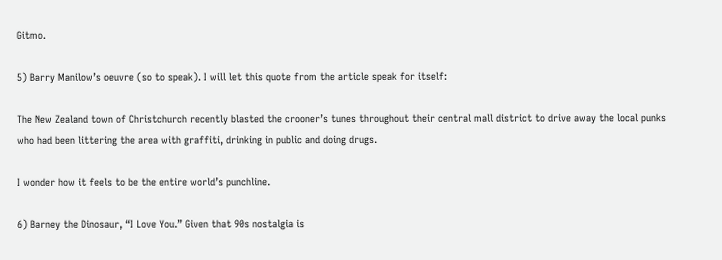Gitmo.

5) Barry Manilow’s oeuvre (so to speak). I will let this quote from the article speak for itself:

The New Zealand town of Christchurch recently blasted the crooner’s tunes throughout their central mall district to drive away the local punks who had been littering the area with graffiti, drinking in public and doing drugs.

I wonder how it feels to be the entire world’s punchline.

6) Barney the Dinosaur, “I Love You.” Given that 90s nostalgia is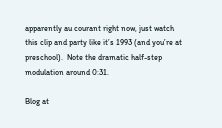apparently au courant right now, just watch this clip and party like it’s 1993 (and you’re at preschool).  Note the dramatic half-step modulation around 0:31.

Blog at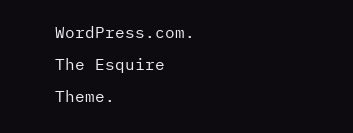WordPress.com.
The Esquire Theme.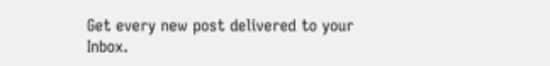Get every new post delivered to your Inbox.